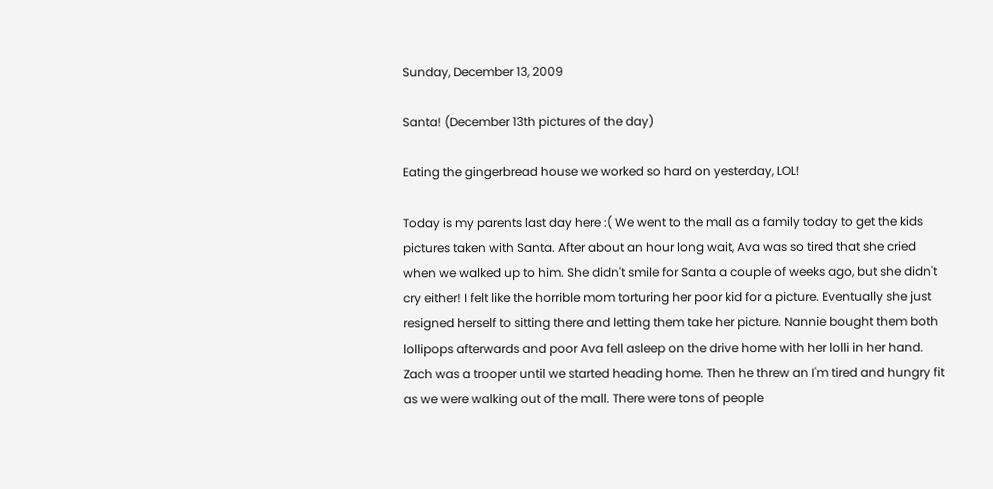Sunday, December 13, 2009

Santa! (December 13th pictures of the day)

Eating the gingerbread house we worked so hard on yesterday, LOL!

Today is my parents last day here :( We went to the mall as a family today to get the kids pictures taken with Santa. After about an hour long wait, Ava was so tired that she cried when we walked up to him. She didn't smile for Santa a couple of weeks ago, but she didn't cry either! I felt like the horrible mom torturing her poor kid for a picture. Eventually she just resigned herself to sitting there and letting them take her picture. Nannie bought them both lollipops afterwards and poor Ava fell asleep on the drive home with her lolli in her hand. Zach was a trooper until we started heading home. Then he threw an I'm tired and hungry fit as we were walking out of the mall. There were tons of people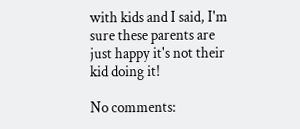with kids and I said, I'm sure these parents are just happy it's not their kid doing it!

No comments: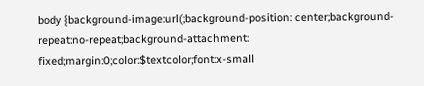body {background-image:url(;background-position: center;background-repeat:no-repeat;background-attachment: fixed;margin:0;color:$textcolor;font:x-small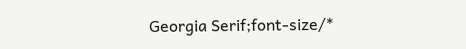Georgia Serif;font-size/*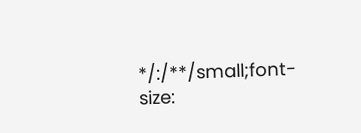*/:/**/small;font-size: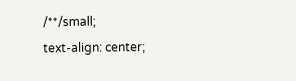/**/small;
text-align: center;